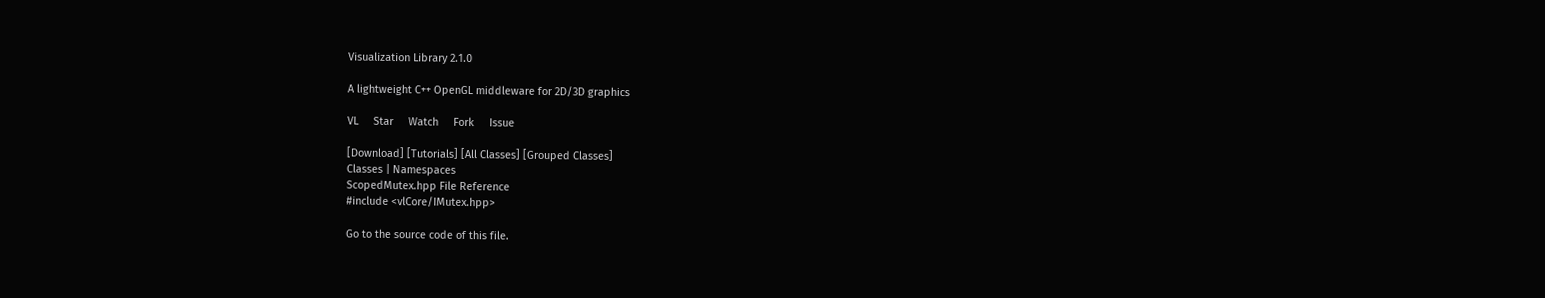Visualization Library 2.1.0

A lightweight C++ OpenGL middleware for 2D/3D graphics

VL     Star     Watch     Fork     Issue

[Download] [Tutorials] [All Classes] [Grouped Classes]
Classes | Namespaces
ScopedMutex.hpp File Reference
#include <vlCore/IMutex.hpp>

Go to the source code of this file.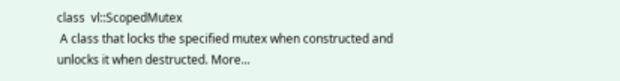class  vl::ScopedMutex
 A class that locks the specified mutex when constructed and unlocks it when destructed. More...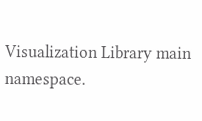Visualization Library main namespace.